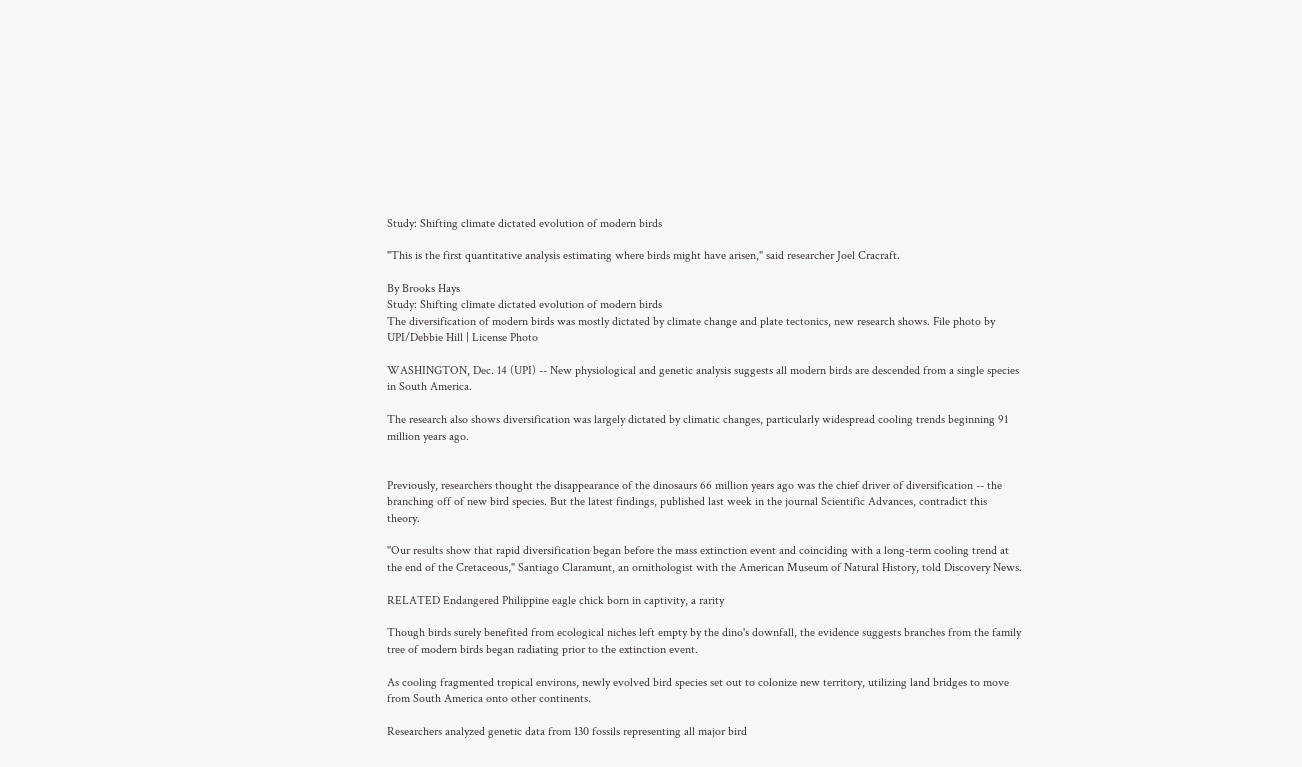Study: Shifting climate dictated evolution of modern birds

"This is the first quantitative analysis estimating where birds might have arisen," said researcher Joel Cracraft.

By Brooks Hays
Study: Shifting climate dictated evolution of modern birds
The diversification of modern birds was mostly dictated by climate change and plate tectonics, new research shows. File photo by UPI/Debbie Hill | License Photo

WASHINGTON, Dec. 14 (UPI) -- New physiological and genetic analysis suggests all modern birds are descended from a single species in South America.

The research also shows diversification was largely dictated by climatic changes, particularly widespread cooling trends beginning 91 million years ago.


Previously, researchers thought the disappearance of the dinosaurs 66 million years ago was the chief driver of diversification -- the branching off of new bird species. But the latest findings, published last week in the journal Scientific Advances, contradict this theory.

"Our results show that rapid diversification began before the mass extinction event and coinciding with a long-term cooling trend at the end of the Cretaceous," Santiago Claramunt, an ornithologist with the American Museum of Natural History, told Discovery News.

RELATED Endangered Philippine eagle chick born in captivity, a rarity

Though birds surely benefited from ecological niches left empty by the dino's downfall, the evidence suggests branches from the family tree of modern birds began radiating prior to the extinction event.

As cooling fragmented tropical environs, newly evolved bird species set out to colonize new territory, utilizing land bridges to move from South America onto other continents.

Researchers analyzed genetic data from 130 fossils representing all major bird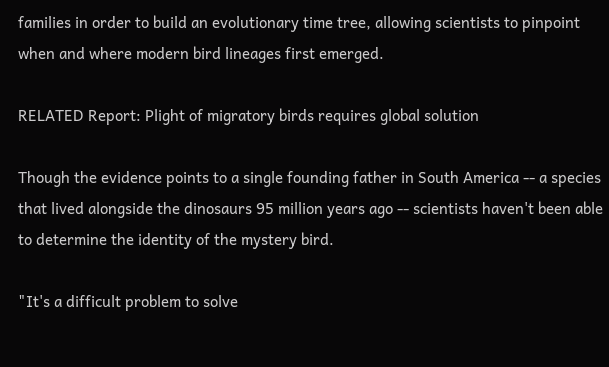families in order to build an evolutionary time tree, allowing scientists to pinpoint when and where modern bird lineages first emerged.

RELATED Report: Plight of migratory birds requires global solution

Though the evidence points to a single founding father in South America -- a species that lived alongside the dinosaurs 95 million years ago -- scientists haven't been able to determine the identity of the mystery bird.

"It's a difficult problem to solve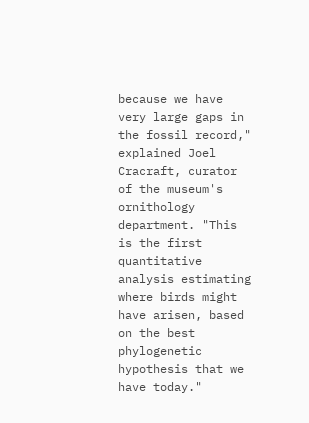because we have very large gaps in the fossil record," explained Joel Cracraft, curator of the museum's ornithology department. "This is the first quantitative analysis estimating where birds might have arisen, based on the best phylogenetic hypothesis that we have today."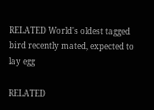RELATED World's oldest tagged bird recently mated, expected to lay egg

RELATED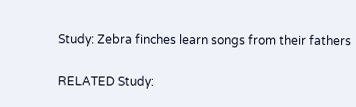Study: Zebra finches learn songs from their fathers

RELATED Study: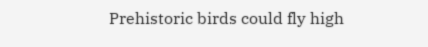Prehistoric birds could fly high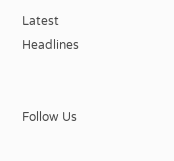Latest Headlines


Follow Us